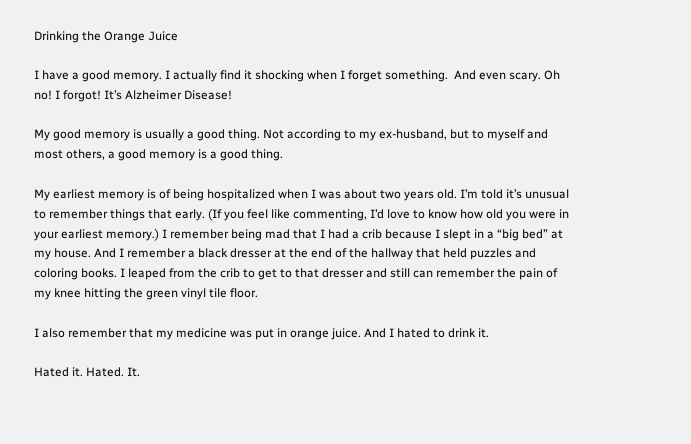Drinking the Orange Juice

I have a good memory. I actually find it shocking when I forget something.  And even scary. Oh no! I forgot! It’s Alzheimer Disease!

My good memory is usually a good thing. Not according to my ex-husband, but to myself and most others, a good memory is a good thing.

My earliest memory is of being hospitalized when I was about two years old. I’m told it’s unusual to remember things that early. (If you feel like commenting, I’d love to know how old you were in your earliest memory.) I remember being mad that I had a crib because I slept in a “big bed” at my house. And I remember a black dresser at the end of the hallway that held puzzles and coloring books. I leaped from the crib to get to that dresser and still can remember the pain of my knee hitting the green vinyl tile floor.

I also remember that my medicine was put in orange juice. And I hated to drink it.

Hated it. Hated. It.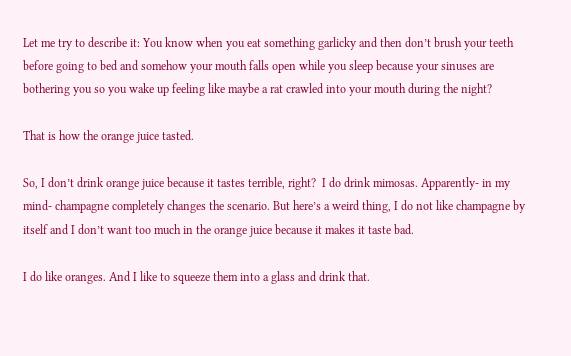Let me try to describe it: You know when you eat something garlicky and then don’t brush your teeth before going to bed and somehow your mouth falls open while you sleep because your sinuses are bothering you so you wake up feeling like maybe a rat crawled into your mouth during the night?

That is how the orange juice tasted.

So, I don’t drink orange juice because it tastes terrible, right?  I do drink mimosas. Apparently- in my mind- champagne completely changes the scenario. But here’s a weird thing, I do not like champagne by itself and I don’t want too much in the orange juice because it makes it taste bad.

I do like oranges. And I like to squeeze them into a glass and drink that.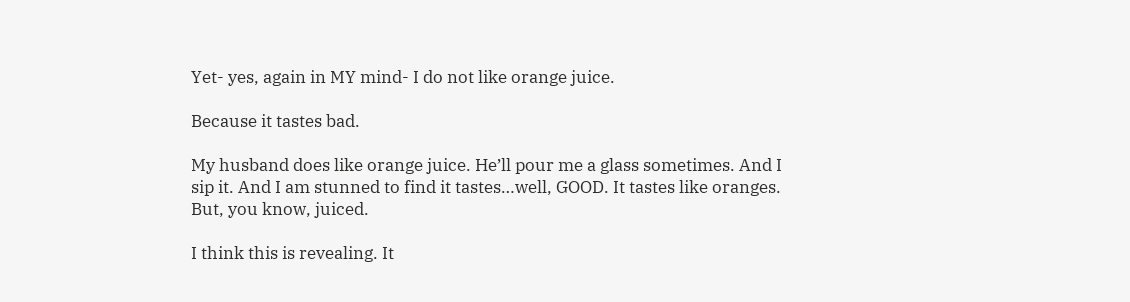Yet- yes, again in MY mind- I do not like orange juice.

Because it tastes bad.

My husband does like orange juice. He’ll pour me a glass sometimes. And I sip it. And I am stunned to find it tastes…well, GOOD. It tastes like oranges. But, you know, juiced.

I think this is revealing. It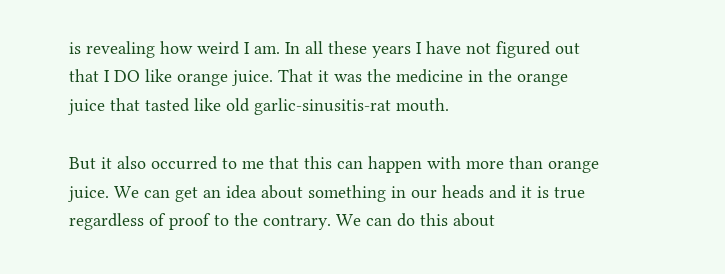is revealing how weird I am. In all these years I have not figured out that I DO like orange juice. That it was the medicine in the orange juice that tasted like old garlic-sinusitis-rat mouth.

But it also occurred to me that this can happen with more than orange juice. We can get an idea about something in our heads and it is true regardless of proof to the contrary. We can do this about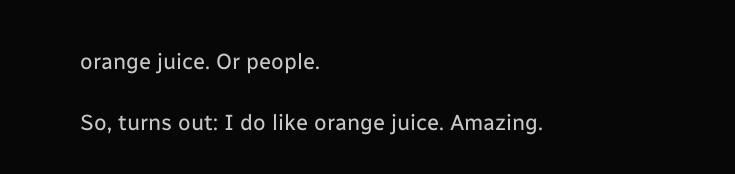orange juice. Or people.

So, turns out: I do like orange juice. Amazing.